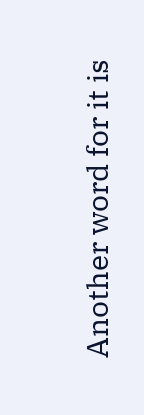Another word for it is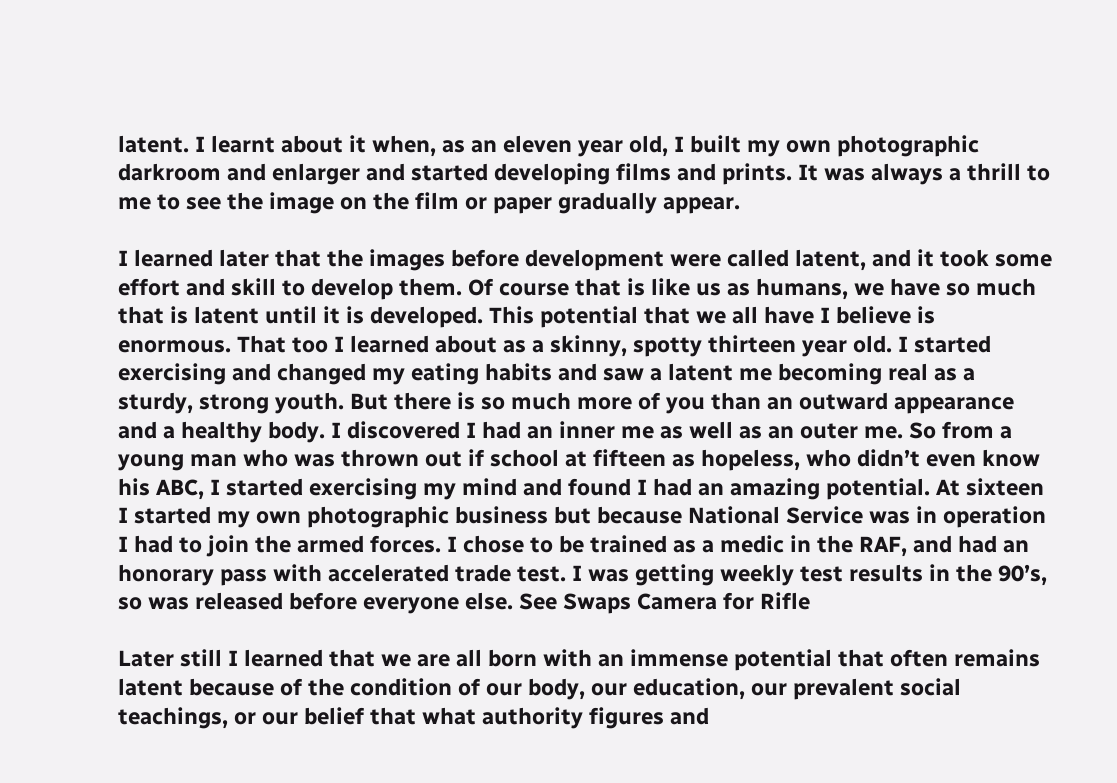latent. I learnt about it when, as an eleven year old, I built my own photographic darkroom and enlarger and started developing films and prints. It was always a thrill to me to see the image on the film or paper gradually appear.

I learned later that the images before development were called latent, and it took some effort and skill to develop them. Of course that is like us as humans, we have so much that is latent until it is developed. This potential that we all have I believe is enormous. That too I learned about as a skinny, spotty thirteen year old. I started exercising and changed my eating habits and saw a latent me becoming real as a sturdy, strong youth. But there is so much more of you than an outward appearance and a healthy body. I discovered I had an inner me as well as an outer me. So from a young man who was thrown out if school at fifteen as hopeless, who didn’t even know his ABC, I started exercising my mind and found I had an amazing potential. At sixteen I started my own photographic business but because National Service was in operation I had to join the armed forces. I chose to be trained as a medic in the RAF, and had an honorary pass with accelerated trade test. I was getting weekly test results in the 90’s, so was released before everyone else. See Swaps Camera for Rifle

Later still I learned that we are all born with an immense potential that often remains latent because of the condition of our body, our education, our prevalent social teachings, or our belief that what authority figures and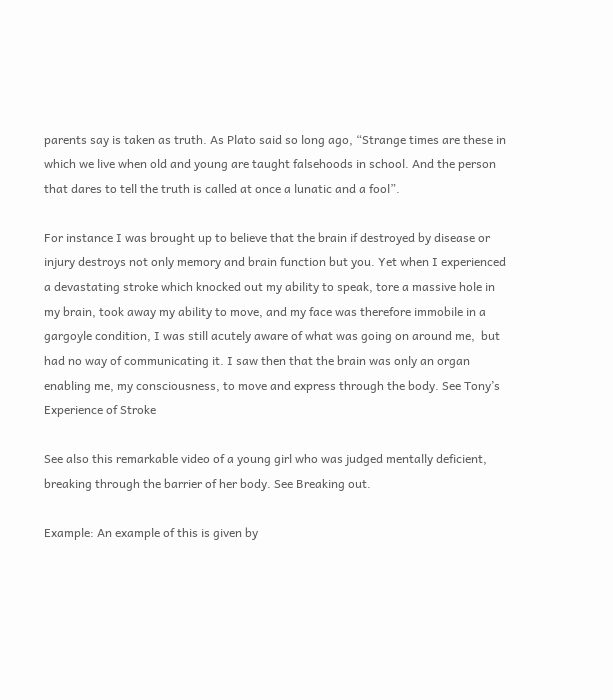parents say is taken as truth. As Plato said so long ago, “Strange times are these in which we live when old and young are taught falsehoods in school. And the person that dares to tell the truth is called at once a lunatic and a fool”.

For instance I was brought up to believe that the brain if destroyed by disease or injury destroys not only memory and brain function but you. Yet when I experienced a devastating stroke which knocked out my ability to speak, tore a massive hole in my brain, took away my ability to move, and my face was therefore immobile in a gargoyle condition, I was still acutely aware of what was going on around me,  but had no way of communicating it. I saw then that the brain was only an organ enabling me, my consciousness, to move and express through the body. See Tony’s Experience of Stroke

See also this remarkable video of a young girl who was judged mentally deficient, breaking through the barrier of her body. See Breaking out.

Example: An example of this is given by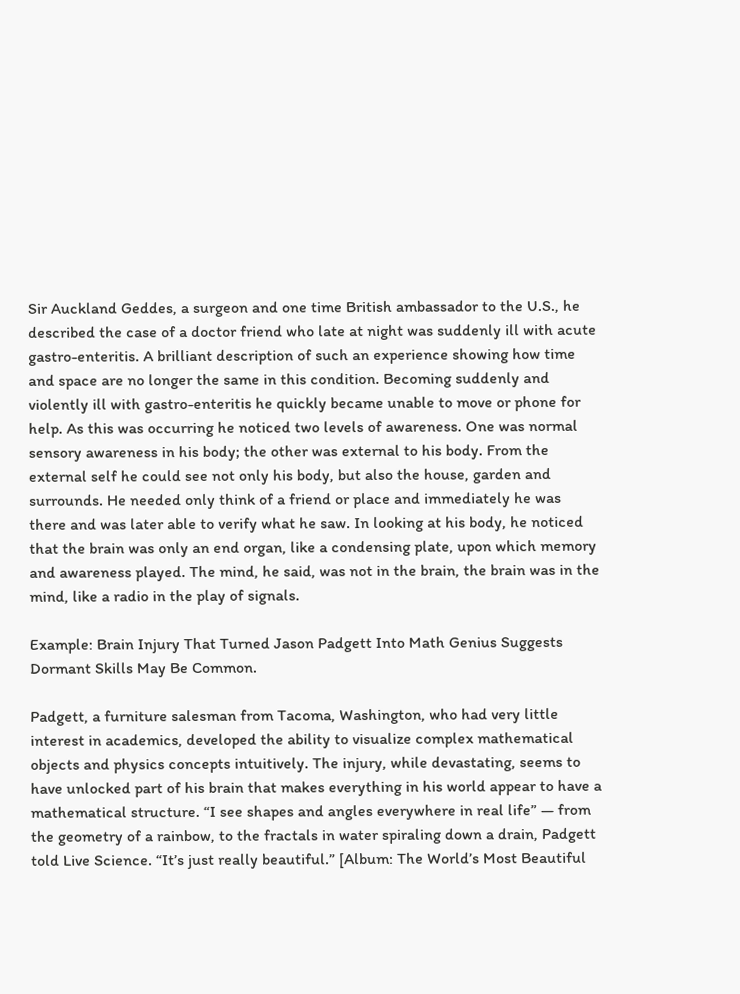Sir Auckland Geddes, a surgeon and one time British ambassador to the U.S., he described the case of a doctor friend who late at night was suddenly ill with acute gastro-enteritis. A brilliant description of such an experience showing how time and space are no longer the same in this condition. Becoming suddenly and violently ill with gastro-enteritis he quickly became unable to move or phone for help. As this was occurring he noticed two levels of awareness. One was normal sensory awareness in his body; the other was external to his body. From the external self he could see not only his body, but also the house, garden and surrounds. He needed only think of a friend or place and immediately he was there and was later able to verify what he saw. In looking at his body, he noticed that the brain was only an end organ, like a condensing plate, upon which memory and awareness played. The mind, he said, was not in the brain, the brain was in the mind, like a radio in the play of signals.

Example: Brain Injury That Turned Jason Padgett Into Math Genius Suggests Dormant Skills May Be Common.

Padgett, a furniture salesman from Tacoma, Washington, who had very little interest in academics, developed the ability to visualize complex mathematical objects and physics concepts intuitively. The injury, while devastating, seems to have unlocked part of his brain that makes everything in his world appear to have a mathematical structure. “I see shapes and angles everywhere in real life” — from the geometry of a rainbow, to the fractals in water spiraling down a drain, Padgett told Live Science. “It’s just really beautiful.” [Album: The World’s Most Beautiful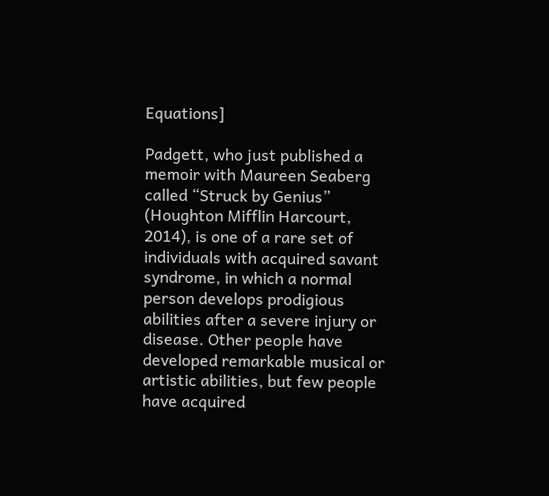Equations]

Padgett, who just published a memoir with Maureen Seaberg called “Struck by Genius” (Houghton Mifflin Harcourt, 2014), is one of a rare set of individuals with acquired savant syndrome, in which a normal person develops prodigious abilities after a severe injury or disease. Other people have developed remarkable musical or artistic abilities, but few people have acquired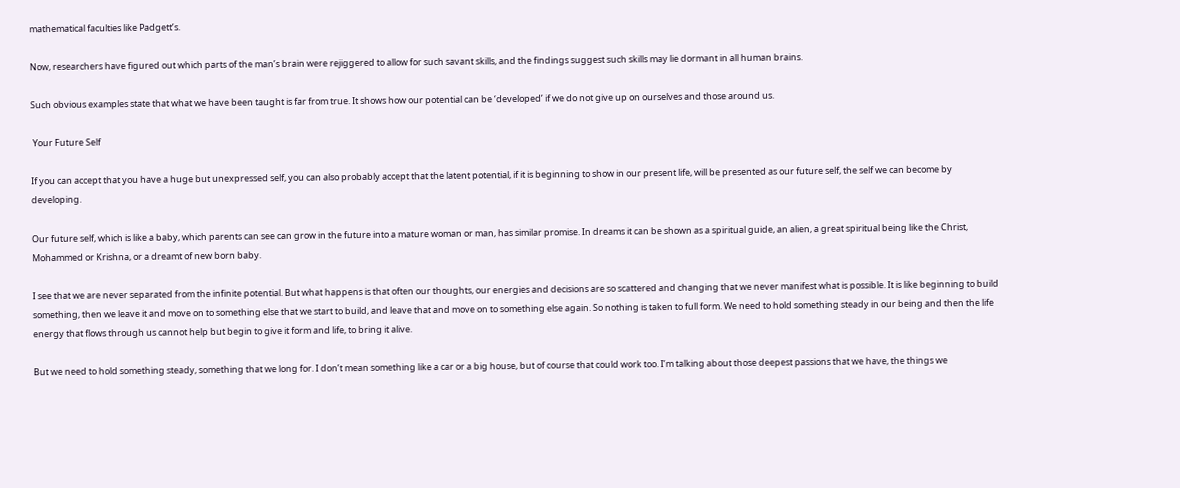mathematical faculties like Padgett’s.

Now, researchers have figured out which parts of the man’s brain were rejiggered to allow for such savant skills, and the findings suggest such skills may lie dormant in all human brains.

Such obvious examples state that what we have been taught is far from true. It shows how our potential can be ‘developed’ if we do not give up on ourselves and those around us.

 Your Future Self

If you can accept that you have a huge but unexpressed self, you can also probably accept that the latent potential, if it is beginning to show in our present life, will be presented as our future self, the self we can become by developing.

Our future self, which is like a baby, which parents can see can grow in the future into a mature woman or man, has similar promise. In dreams it can be shown as a spiritual guide, an alien, a great spiritual being like the Christ, Mohammed or Krishna, or a dreamt of new born baby.

I see that we are never separated from the infinite potential. But what happens is that often our thoughts, our energies and decisions are so scattered and changing that we never manifest what is possible. It is like beginning to build something, then we leave it and move on to something else that we start to build, and leave that and move on to something else again. So nothing is taken to full form. We need to hold something steady in our being and then the life energy that flows through us cannot help but begin to give it form and life, to bring it alive.

But we need to hold something steady, something that we long for. I don’t mean something like a car or a big house, but of course that could work too. I’m talking about those deepest passions that we have, the things we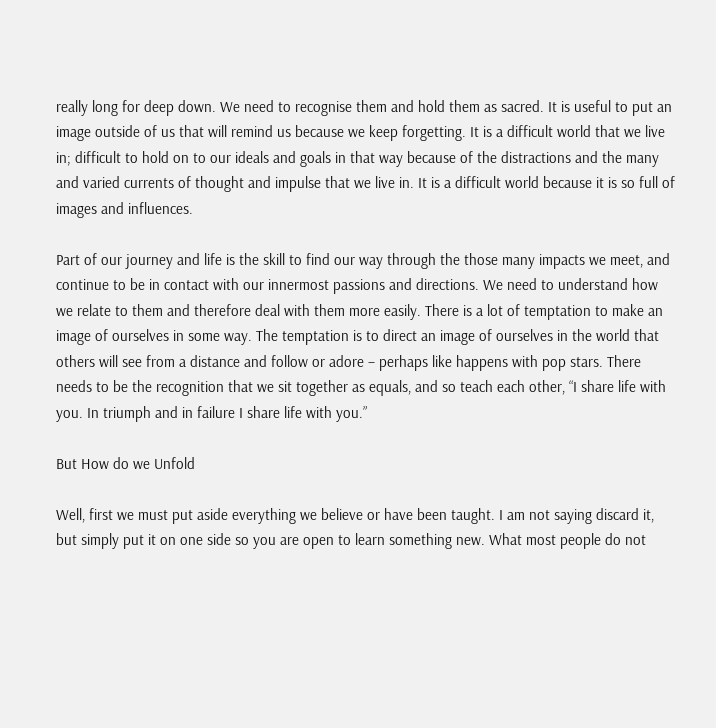really long for deep down. We need to recognise them and hold them as sacred. It is useful to put an image outside of us that will remind us because we keep forgetting. It is a difficult world that we live in; difficult to hold on to our ideals and goals in that way because of the distractions and the many and varied currents of thought and impulse that we live in. It is a difficult world because it is so full of images and influences.

Part of our journey and life is the skill to find our way through the those many impacts we meet, and continue to be in contact with our innermost passions and directions. We need to understand how we relate to them and therefore deal with them more easily. There is a lot of temptation to make an image of ourselves in some way. The temptation is to direct an image of ourselves in the world that others will see from a distance and follow or adore – perhaps like happens with pop stars. There needs to be the recognition that we sit together as equals, and so teach each other, “I share life with you. In triumph and in failure I share life with you.”

But How do we Unfold

Well, first we must put aside everything we believe or have been taught. I am not saying discard it, but simply put it on one side so you are open to learn something new. What most people do not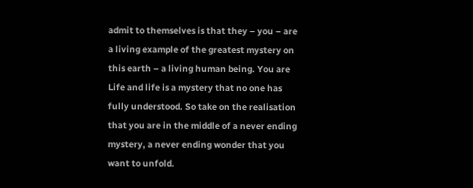admit to themselves is that they – you – are a living example of the greatest mystery on this earth – a living human being. You are Life and life is a mystery that no one has fully understood. So take on the realisation that you are in the middle of a never ending mystery, a never ending wonder that you want to unfold.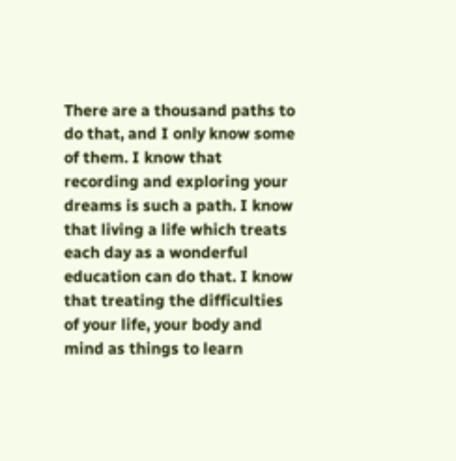There are a thousand paths to do that, and I only know some of them. I know that recording and exploring your dreams is such a path. I know that living a life which treats each day as a wonderful education can do that. I know that treating the difficulties of your life, your body and mind as things to learn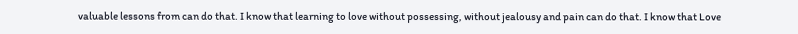valuable lessons from can do that. I know that learning to love without possessing, without jealousy and pain can do that. I know that Love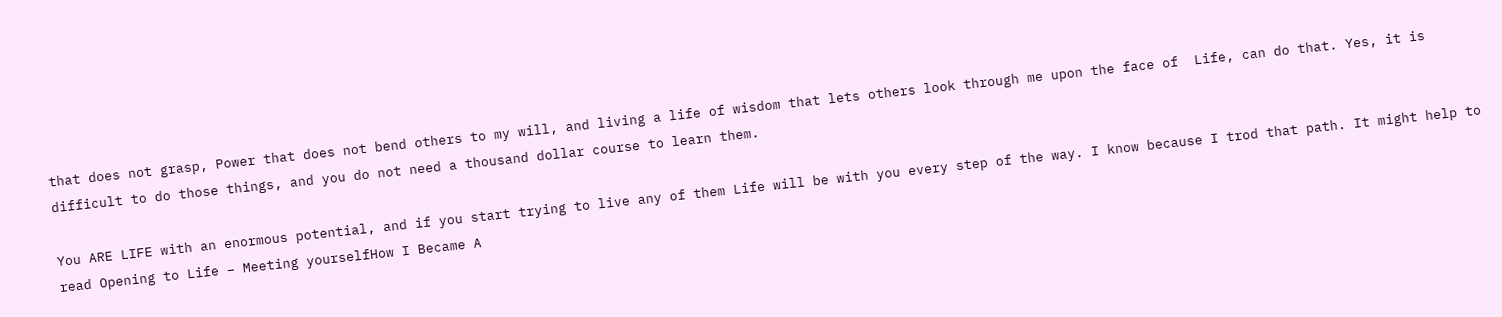that does not grasp, Power that does not bend others to my will, and living a life of wisdom that lets others look through me upon the face of  Life, can do that. Yes, it is difficult to do those things, and you do not need a thousand dollar course to learn them.

You ARE LIFE with an enormous potential, and if you start trying to live any of them Life will be with you every step of the way. I know because I trod that path. It might help to read Opening to Life – Meeting yourselfHow I Became A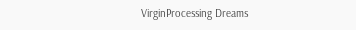VirginProcessing Dreams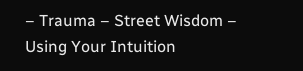– Trauma – Street Wisdom – Using Your Intuition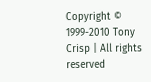Copyright © 1999-2010 Tony Crisp | All rights reserved